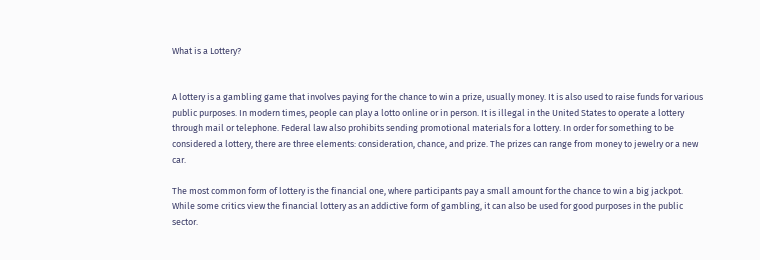What is a Lottery?


A lottery is a gambling game that involves paying for the chance to win a prize, usually money. It is also used to raise funds for various public purposes. In modern times, people can play a lotto online or in person. It is illegal in the United States to operate a lottery through mail or telephone. Federal law also prohibits sending promotional materials for a lottery. In order for something to be considered a lottery, there are three elements: consideration, chance, and prize. The prizes can range from money to jewelry or a new car.

The most common form of lottery is the financial one, where participants pay a small amount for the chance to win a big jackpot. While some critics view the financial lottery as an addictive form of gambling, it can also be used for good purposes in the public sector.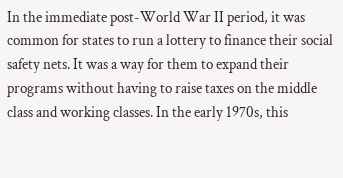In the immediate post-World War II period, it was common for states to run a lottery to finance their social safety nets. It was a way for them to expand their programs without having to raise taxes on the middle class and working classes. In the early 1970s, this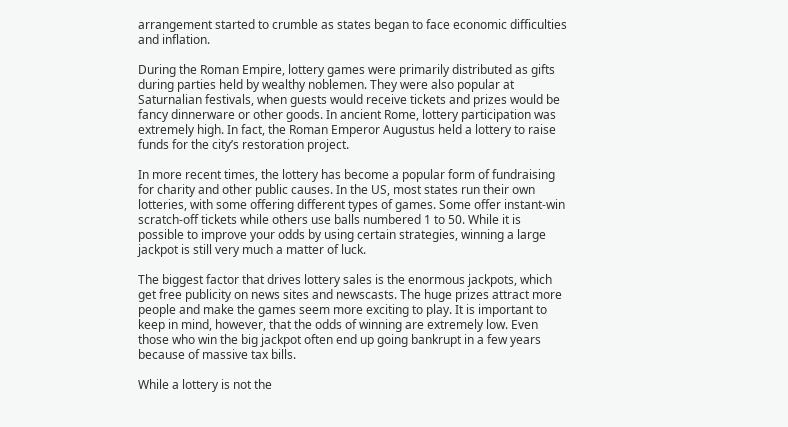arrangement started to crumble as states began to face economic difficulties and inflation.

During the Roman Empire, lottery games were primarily distributed as gifts during parties held by wealthy noblemen. They were also popular at Saturnalian festivals, when guests would receive tickets and prizes would be fancy dinnerware or other goods. In ancient Rome, lottery participation was extremely high. In fact, the Roman Emperor Augustus held a lottery to raise funds for the city’s restoration project.

In more recent times, the lottery has become a popular form of fundraising for charity and other public causes. In the US, most states run their own lotteries, with some offering different types of games. Some offer instant-win scratch-off tickets while others use balls numbered 1 to 50. While it is possible to improve your odds by using certain strategies, winning a large jackpot is still very much a matter of luck.

The biggest factor that drives lottery sales is the enormous jackpots, which get free publicity on news sites and newscasts. The huge prizes attract more people and make the games seem more exciting to play. It is important to keep in mind, however, that the odds of winning are extremely low. Even those who win the big jackpot often end up going bankrupt in a few years because of massive tax bills.

While a lottery is not the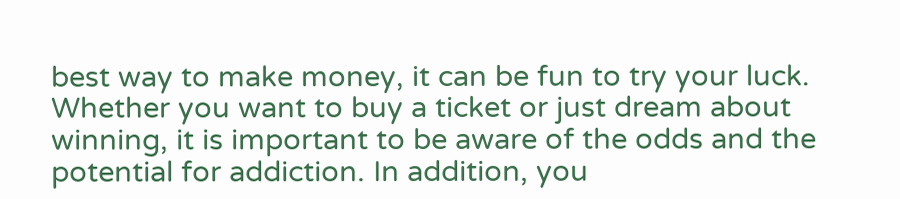best way to make money, it can be fun to try your luck. Whether you want to buy a ticket or just dream about winning, it is important to be aware of the odds and the potential for addiction. In addition, you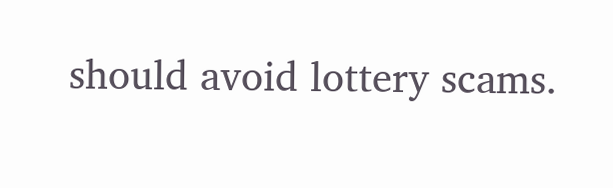should avoid lottery scams.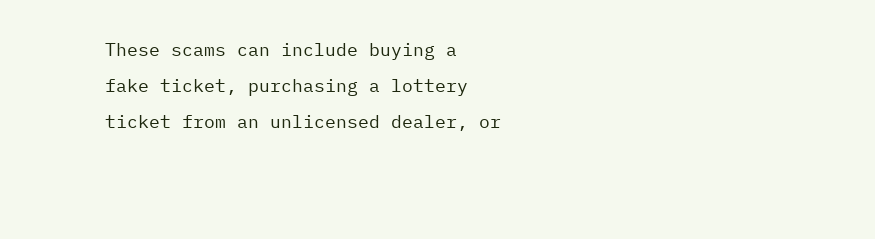These scams can include buying a fake ticket, purchasing a lottery ticket from an unlicensed dealer, or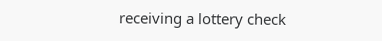receiving a lottery check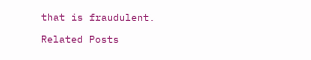that is fraudulent.

Related Posts